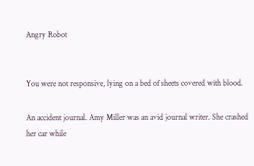Angry Robot


You were not responsive, lying on a bed of sheets covered with blood.

An accident journal. Amy Miller was an avid journal writer. She crashed her car while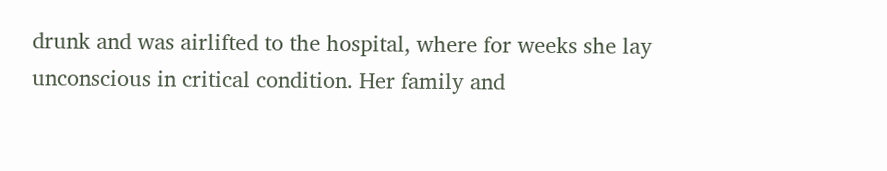drunk and was airlifted to the hospital, where for weeks she lay unconscious in critical condition. Her family and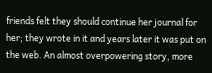friends felt they should continue her journal for her; they wrote in it and years later it was put on the web. An almost overpowering story, more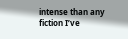intense than any fiction I’ve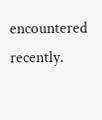encountered recently.